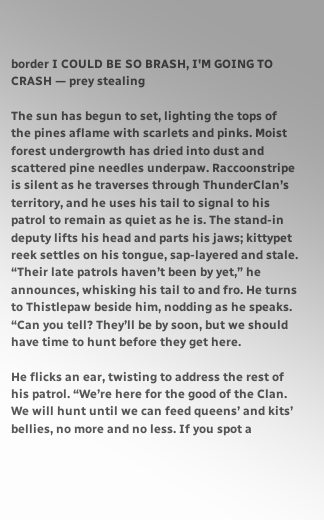border I COULD BE SO BRASH, I'M GOING TO CRASH — prey stealing

The sun has begun to set, lighting the tops of the pines aflame with scarlets and pinks. Moist forest undergrowth has dried into dust and scattered pine needles underpaw. Raccoonstripe is silent as he traverses through ThunderClan’s territory, and he uses his tail to signal to his patrol to remain as quiet as he is. The stand-in deputy lifts his head and parts his jaws; kittypet reek settles on his tongue, sap-layered and stale. “Their late patrols haven’t been by yet,” he announces, whisking his tail to and fro. He turns to Thistlepaw beside him, nodding as he speaks. “Can you tell? They’ll be by soon, but we should have time to hunt before they get here.

He flicks an ear, twisting to address the rest of his patrol. “We’re here for the good of the Clan. We will hunt until we can feed queens’ and kits’ bellies, no more and no less. If you spot a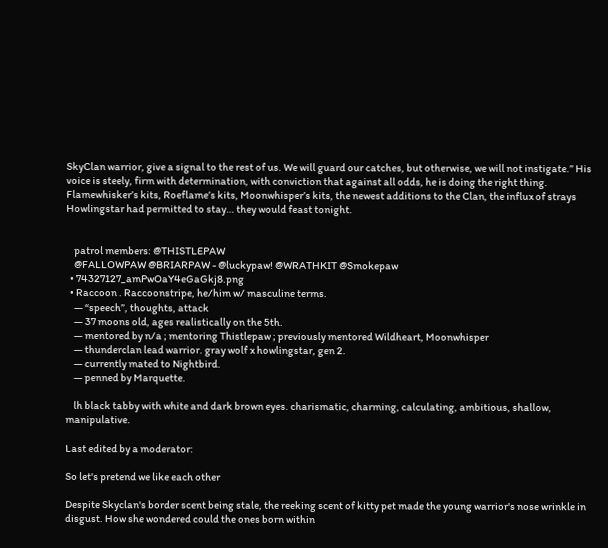SkyClan warrior, give a signal to the rest of us. We will guard our catches, but otherwise, we will not instigate.” His voice is steely, firm with determination, with conviction that against all odds, he is doing the right thing. Flamewhisker’s kits, Roeflame’s kits, Moonwhisper’s kits, the newest additions to the Clan, the influx of strays Howlingstar had permitted to stay… they would feast tonight.


    patrol members: @THISTLEPAW
    @FALLOWPAW @BRIARPAW - @luckypaw! @WRATHKIT @Smokepaw
  • 74327127_amPwOaY4eGaGkj8.png
  • Raccoon . Raccoonstripe, he/him w/ masculine terms.
    — “speech”, thoughts, attack
    — 37 moons old, ages realistically on the 5th.
    — mentored by n/a ; mentoring Thistlepaw ; previously mentored Wildheart, Moonwhisper
    — thunderclan lead warrior. gray wolf x howlingstar, gen 2.
    — currently mated to Nightbird.
    — penned by Marquette.

    lh black tabby with white and dark brown eyes. charismatic, charming, calculating, ambitious, shallow, manipulative.

Last edited by a moderator:

So let's pretend we like each other

Despite Skyclan's border scent being stale, the reeking scent of kitty pet made the young warrior's nose wrinkle in disgust. How she wondered could the ones born within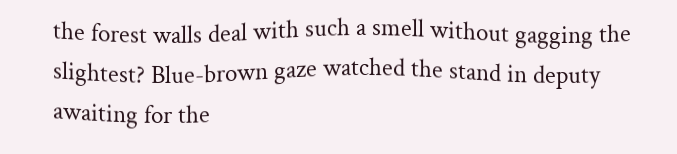the forest walls deal with such a smell without gagging the slightest? Blue-brown gaze watched the stand in deputy awaiting for the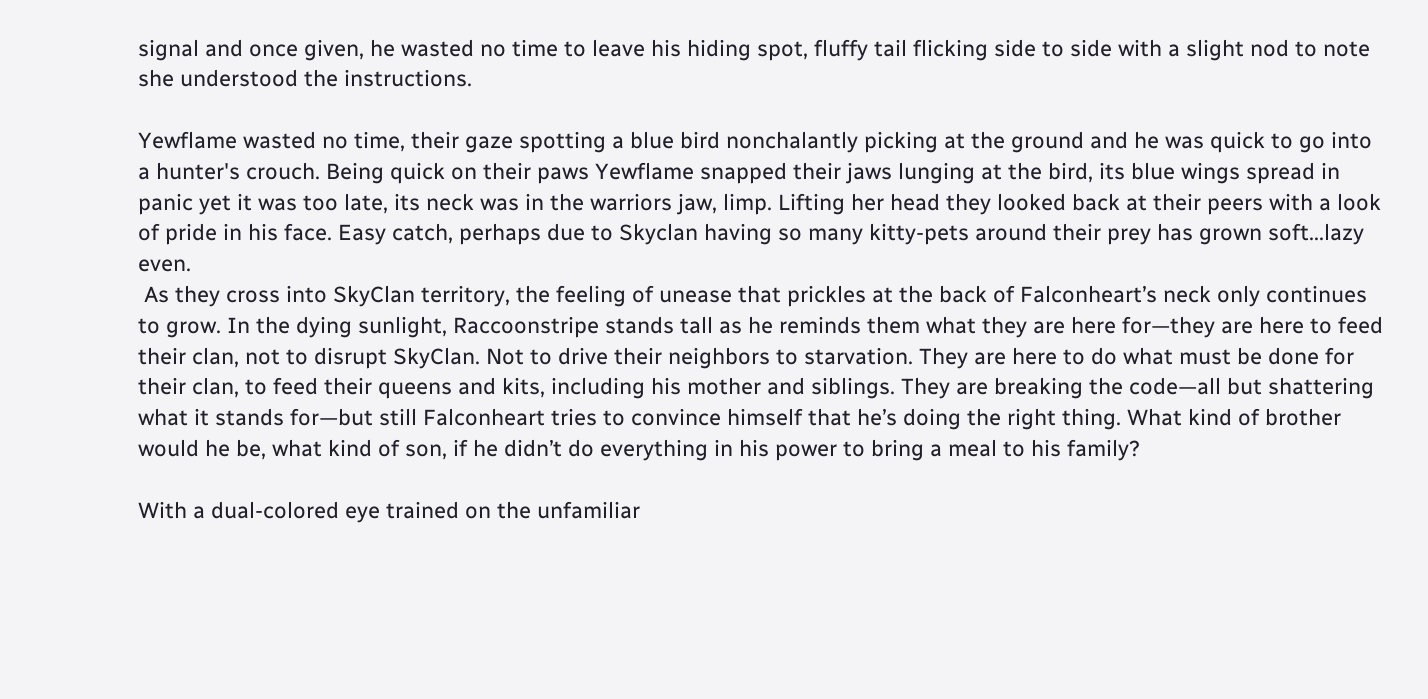signal and once given, he wasted no time to leave his hiding spot, fluffy tail flicking side to side with a slight nod to note she understood the instructions.

Yewflame wasted no time, their gaze spotting a blue bird nonchalantly picking at the ground and he was quick to go into a hunter's crouch. Being quick on their paws Yewflame snapped their jaws lunging at the bird, its blue wings spread in panic yet it was too late, its neck was in the warriors jaw, limp. Lifting her head they looked back at their peers with a look of pride in his face. Easy catch, perhaps due to Skyclan having so many kitty-pets around their prey has grown soft...lazy even.
 As they cross into SkyClan territory, the feeling of unease that prickles at the back of Falconheart’s neck only continues to grow. In the dying sunlight, Raccoonstripe stands tall as he reminds them what they are here for—they are here to feed their clan, not to disrupt SkyClan. Not to drive their neighbors to starvation. They are here to do what must be done for their clan, to feed their queens and kits, including his mother and siblings. They are breaking the code—all but shattering what it stands for—but still Falconheart tries to convince himself that he’s doing the right thing. What kind of brother would he be, what kind of son, if he didn’t do everything in his power to bring a meal to his family?

With a dual-colored eye trained on the unfamiliar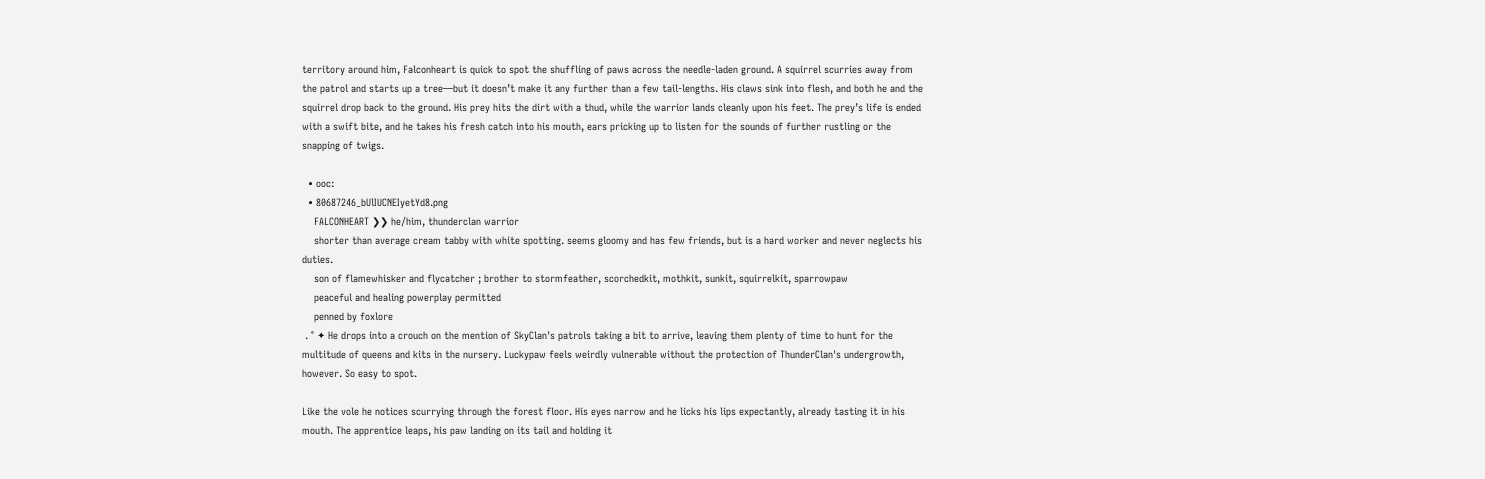territory around him, Falconheart is quick to spot the shuffling of paws across the needle-laden ground. A squirrel scurries away from the patrol and starts up a tree—but it doesn’t make it any further than a few tail-lengths. His claws sink into flesh, and both he and the squirrel drop back to the ground. His prey hits the dirt with a thud, while the warrior lands cleanly upon his feet. The prey’s life is ended with a swift bite, and he takes his fresh catch into his mouth, ears pricking up to listen for the sounds of further rustling or the snapping of twigs.

  • ooc:
  • 80687246_bUlIUCNEIyetYd8.png
    FALCONHEART ❯❯ he/him, thunderclan warrior
    shorter than average cream tabby with white spotting. seems gloomy and has few friends, but is a hard worker and never neglects his duties.
    son of flamewhisker and flycatcher ; brother to stormfeather, scorchedkit, mothkit, sunkit, squirrelkit, sparrowpaw
    peaceful and healing powerplay permitted
    penned by foxlore
 . ° ✦ He drops into a crouch on the mention of SkyClan's patrols taking a bit to arrive, leaving them plenty of time to hunt for the multitude of queens and kits in the nursery. Luckypaw feels weirdly vulnerable without the protection of ThunderClan's undergrowth, however. So easy to spot.

Like the vole he notices scurrying through the forest floor. His eyes narrow and he licks his lips expectantly, already tasting it in his mouth. The apprentice leaps, his paw landing on its tail and holding it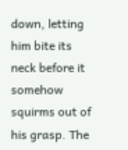down, letting him bite its neck before it somehow squirms out of his grasp. The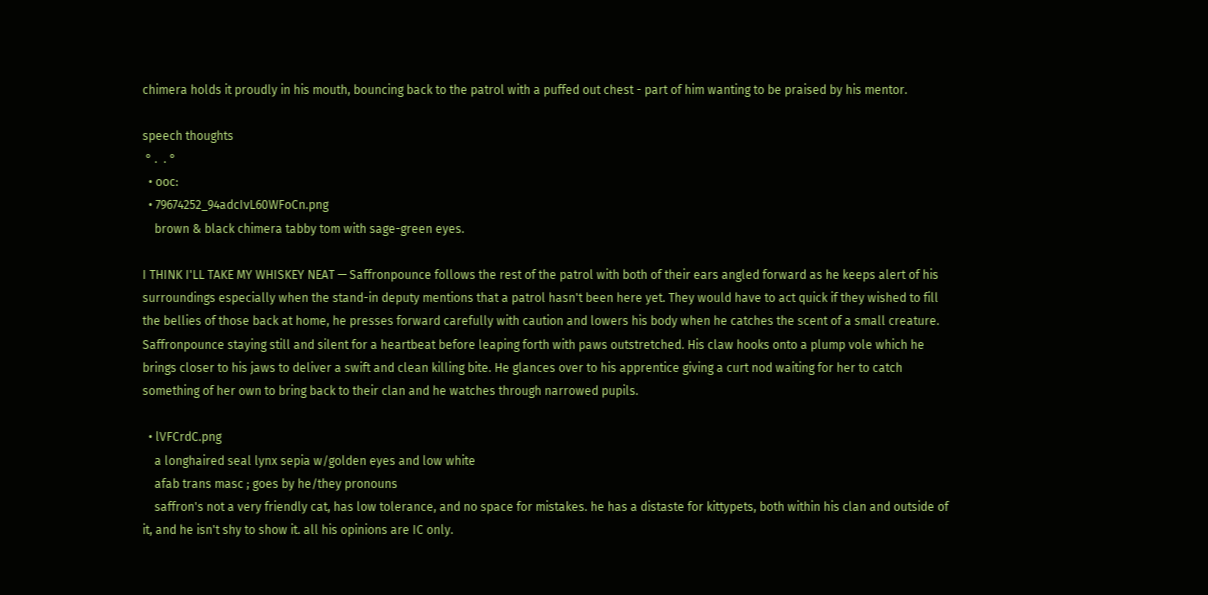chimera holds it proudly in his mouth, bouncing back to the patrol with a puffed out chest - part of him wanting to be praised by his mentor.

speech thoughts
 ° .  . °
  • ooc:
  • 79674252_94adcIvL60WFoCn.png
    brown & black chimera tabby tom with sage-green eyes.

I THINK I'LL TAKE MY WHISKEY NEAT — Saffronpounce follows the rest of the patrol with both of their ears angled forward as he keeps alert of his surroundings especially when the stand-in deputy mentions that a patrol hasn't been here yet. They would have to act quick if they wished to fill the bellies of those back at home, he presses forward carefully with caution and lowers his body when he catches the scent of a small creature. Saffronpounce staying still and silent for a heartbeat before leaping forth with paws outstretched. His claw hooks onto a plump vole which he brings closer to his jaws to deliver a swift and clean killing bite. He glances over to his apprentice giving a curt nod waiting for her to catch something of her own to bring back to their clan and he watches through narrowed pupils.

  • lVFCrdC.png
    a longhaired seal lynx sepia w/golden eyes and low white
    afab trans masc ; goes by he/they pronouns
    saffron's not a very friendly cat, has low tolerance, and no space for mistakes. he has a distaste for kittypets, both within his clan and outside of it, and he isn't shy to show it. all his opinions are IC only.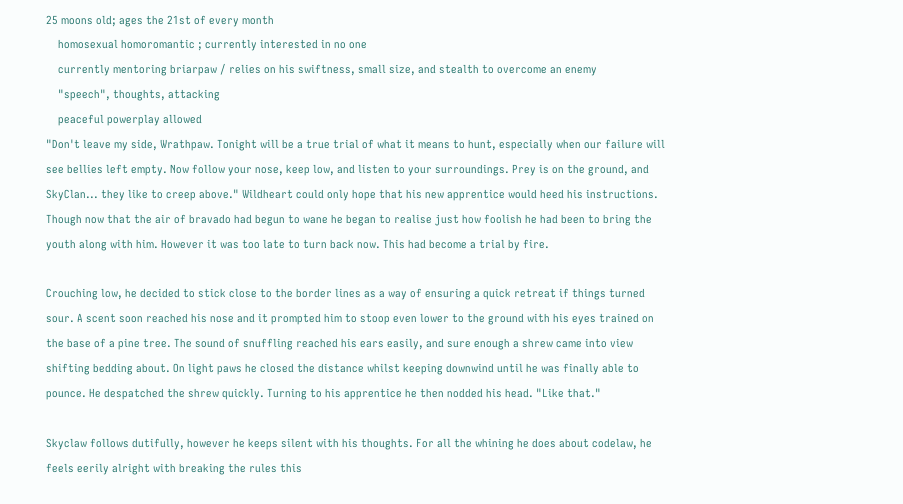25 moons old; ages the 21st of every month
    homosexual homoromantic ; currently interested in no one
    currently mentoring briarpaw / relies on his swiftness, small size, and stealth to overcome an enemy
    "speech", thoughts, attacking
    peaceful powerplay allowed
"Don't leave my side, Wrathpaw. Tonight will be a true trial of what it means to hunt, especially when our failure will see bellies left empty. Now follow your nose, keep low, and listen to your surroundings. Prey is on the ground, and SkyClan... they like to creep above." Wildheart could only hope that his new apprentice would heed his instructions. Though now that the air of bravado had begun to wane he began to realise just how foolish he had been to bring the youth along with him. However it was too late to turn back now. This had become a trial by fire.

Crouching low, he decided to stick close to the border lines as a way of ensuring a quick retreat if things turned sour. A scent soon reached his nose and it prompted him to stoop even lower to the ground with his eyes trained on the base of a pine tree. The sound of snuffling reached his ears easily, and sure enough a shrew came into view shifting bedding about. On light paws he closed the distance whilst keeping downwind until he was finally able to pounce. He despatched the shrew quickly. Turning to his apprentice he then nodded his head. "Like that."

Skyclaw follows dutifully, however he keeps silent with his thoughts. For all the whining he does about codelaw, he feels eerily alright with breaking the rules this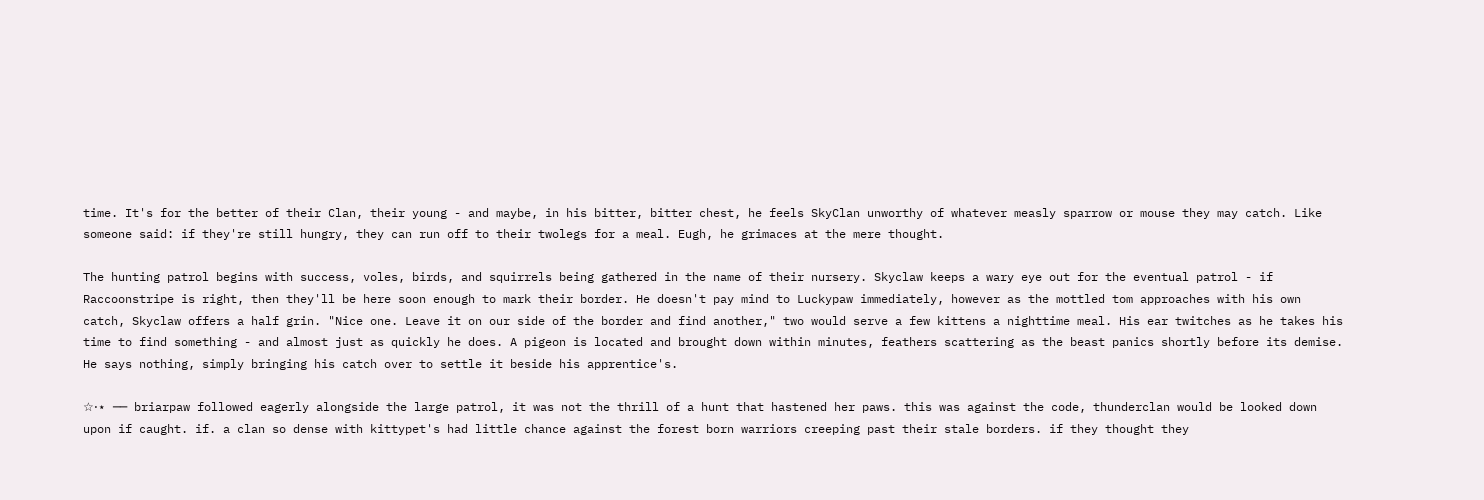time. It's for the better of their Clan, their young - and maybe, in his bitter, bitter chest, he feels SkyClan unworthy of whatever measly sparrow or mouse they may catch. Like someone said: if they're still hungry, they can run off to their twolegs for a meal. Eugh, he grimaces at the mere thought.

The hunting patrol begins with success, voles, birds, and squirrels being gathered in the name of their nursery. Skyclaw keeps a wary eye out for the eventual patrol - if Raccoonstripe is right, then they'll be here soon enough to mark their border. He doesn't pay mind to Luckypaw immediately, however as the mottled tom approaches with his own catch, Skyclaw offers a half grin. "Nice one. Leave it on our side of the border and find another," two would serve a few kittens a nighttime meal. His ear twitches as he takes his time to find something - and almost just as quickly he does. A pigeon is located and brought down within minutes, feathers scattering as the beast panics shortly before its demise. He says nothing, simply bringing his catch over to settle it beside his apprentice's.

☆⋅⋆ ── briarpaw followed eagerly alongside the large patrol, it was not the thrill of a hunt that hastened her paws. this was against the code, thunderclan would be looked down upon if caught. if. a clan so dense with kittypet's had little chance against the forest born warriors creeping past their stale borders. if they thought they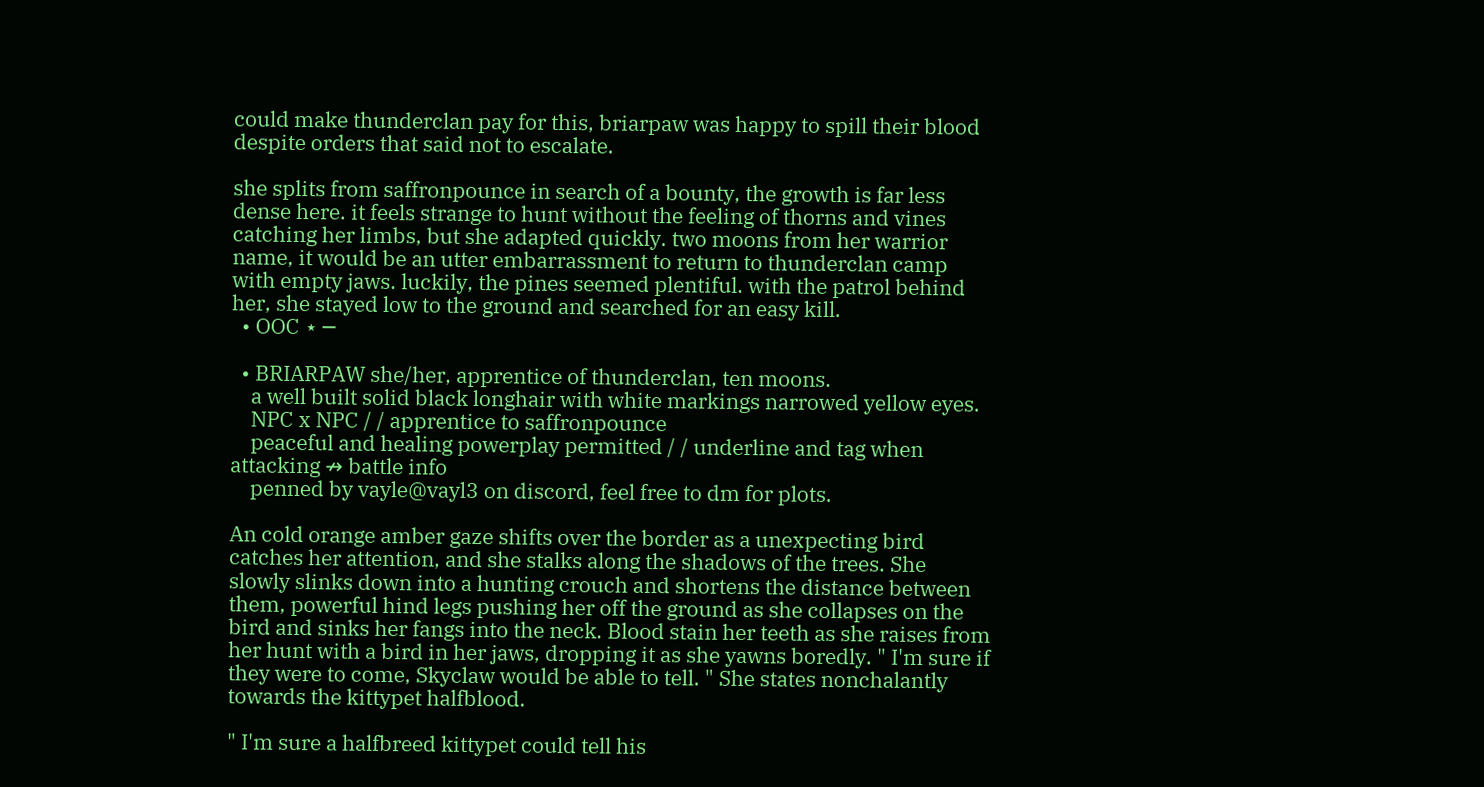could make thunderclan pay for this, briarpaw was happy to spill their blood despite orders that said not to escalate.

she splits from saffronpounce in search of a bounty, the growth is far less dense here. it feels strange to hunt without the feeling of thorns and vines catching her limbs, but she adapted quickly. two moons from her warrior name, it would be an utter embarrassment to return to thunderclan camp with empty jaws. luckily, the pines seemed plentiful. with the patrol behind her, she stayed low to the ground and searched for an easy kill.
  • OOC ⋆ ─

  • BRIARPAW she/her, apprentice of thunderclan, ten moons.
    a well built solid black longhair with white markings narrowed yellow eyes.
    NPC x NPC / / apprentice to saffronpounce
    peaceful and healing powerplay permitted / / underline and tag when attacking ↛ battle info
    penned by vayle@vayl3 on discord, feel free to dm for plots.

An cold orange amber gaze shifts over the border as a unexpecting bird catches her attention, and she stalks along the shadows of the trees. She slowly slinks down into a hunting crouch and shortens the distance between them, powerful hind legs pushing her off the ground as she collapses on the bird and sinks her fangs into the neck. Blood stain her teeth as she raises from her hunt with a bird in her jaws, dropping it as she yawns boredly. " I'm sure if they were to come, Skyclaw would be able to tell. " She states nonchalantly towards the kittypet halfblood.

" I'm sure a halfbreed kittypet could tell his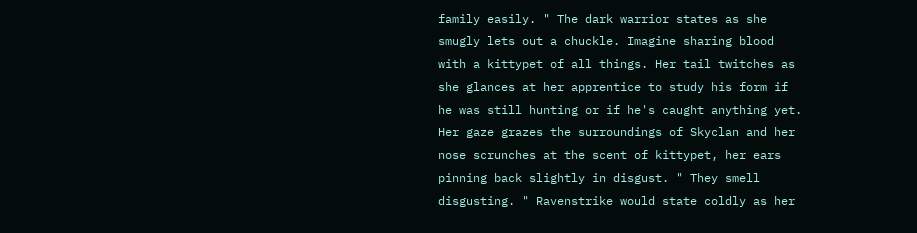family easily. " The dark warrior states as she smugly lets out a chuckle. Imagine sharing blood with a kittypet of all things. Her tail twitches as she glances at her apprentice to study his form if he was still hunting or if he's caught anything yet. Her gaze grazes the surroundings of Skyclan and her nose scrunches at the scent of kittypet, her ears pinning back slightly in disgust. " They smell disgusting. " Ravenstrike would state coldly as her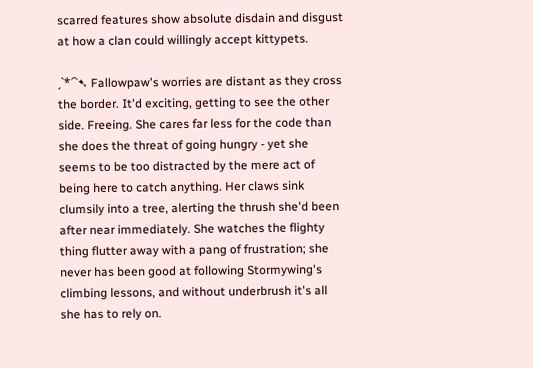scarred features show absolute disdain and disgust at how a clan could willingly accept kittypets.

ˏˋ*⁀➷ Fallowpaw's worries are distant as they cross the border. It'd exciting, getting to see the other side. Freeing. She cares far less for the code than she does the threat of going hungry - yet she seems to be too distracted by the mere act of being here to catch anything. Her claws sink clumsily into a tree, alerting the thrush she'd been after near immediately. She watches the flighty thing flutter away with a pang of frustration; she never has been good at following Stormywing's climbing lessons, and without underbrush it's all she has to rely on.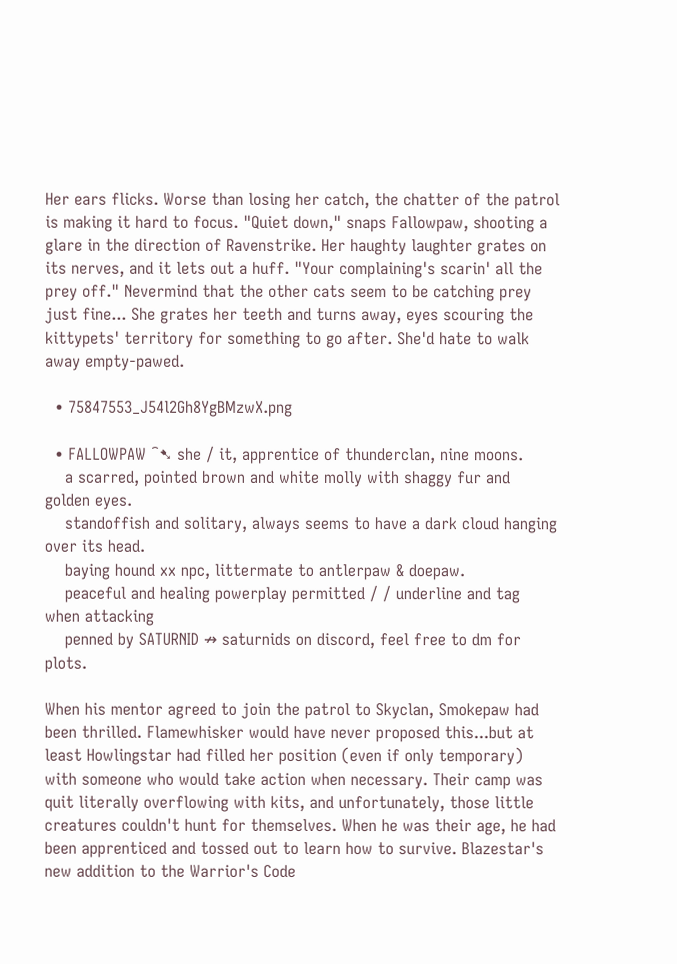Her ears flicks. Worse than losing her catch, the chatter of the patrol is making it hard to focus. "Quiet down," snaps Fallowpaw, shooting a glare in the direction of Ravenstrike. Her haughty laughter grates on its nerves, and it lets out a huff. "Your complaining's scarin' all the prey off." Nevermind that the other cats seem to be catching prey just fine... She grates her teeth and turns away, eyes scouring the kittypets' territory for something to go after. She'd hate to walk away empty-pawed.

  • 75847553_J54l2Gh8YgBMzwX.png

  • FALLOWPAW ⁀➷ she / it, apprentice of thunderclan, nine moons.
    a scarred, pointed brown and white molly with shaggy fur and golden eyes.
    standoffish and solitary, always seems to have a dark cloud hanging over its head.
    baying hound xx npc, littermate to antlerpaw & doepaw.
    peaceful and healing powerplay permitted / / underline and tag when attacking
    penned by SATURNID ↛ saturnids on discord, feel free to dm for plots.

When his mentor agreed to join the patrol to Skyclan, Smokepaw had been thrilled. Flamewhisker would have never proposed this...but at least Howlingstar had filled her position (even if only temporary) with someone who would take action when necessary. Their camp was quit literally overflowing with kits, and unfortunately, those little creatures couldn't hunt for themselves. When he was their age, he had been apprenticed and tossed out to learn how to survive. Blazestar's new addition to the Warrior's Code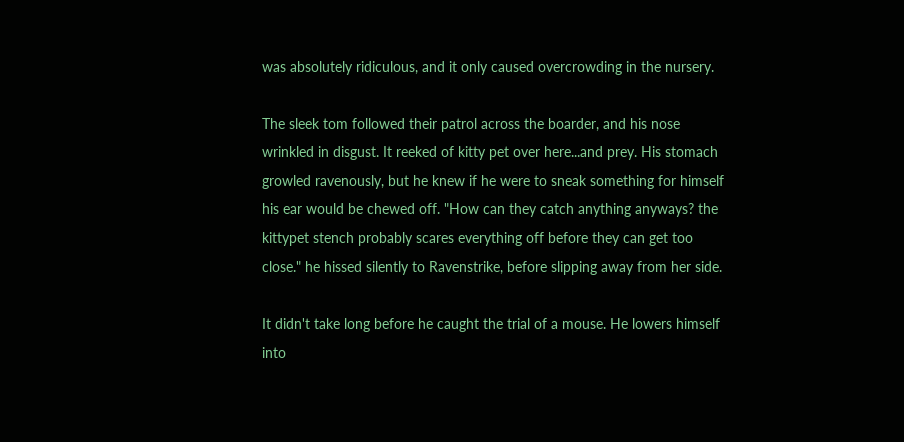was absolutely ridiculous, and it only caused overcrowding in the nursery.

The sleek tom followed their patrol across the boarder, and his nose wrinkled in disgust. It reeked of kitty pet over here...and prey. His stomach growled ravenously, but he knew if he were to sneak something for himself his ear would be chewed off. "How can they catch anything anyways? the kittypet stench probably scares everything off before they can get too close." he hissed silently to Ravenstrike, before slipping away from her side.

It didn't take long before he caught the trial of a mouse. He lowers himself into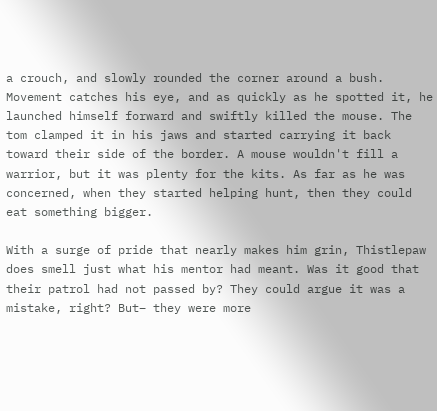a crouch, and slowly rounded the corner around a bush. Movement catches his eye, and as quickly as he spotted it, he launched himself forward and swiftly killed the mouse. The tom clamped it in his jaws and started carrying it back toward their side of the border. A mouse wouldn't fill a warrior, but it was plenty for the kits. As far as he was concerned, when they started helping hunt, then they could eat something bigger.

With a surge of pride that nearly makes him grin, Thistlepaw does smell just what his mentor had meant. Was it good that their patrol had not passed by? They could argue it was a mistake, right? But– they were more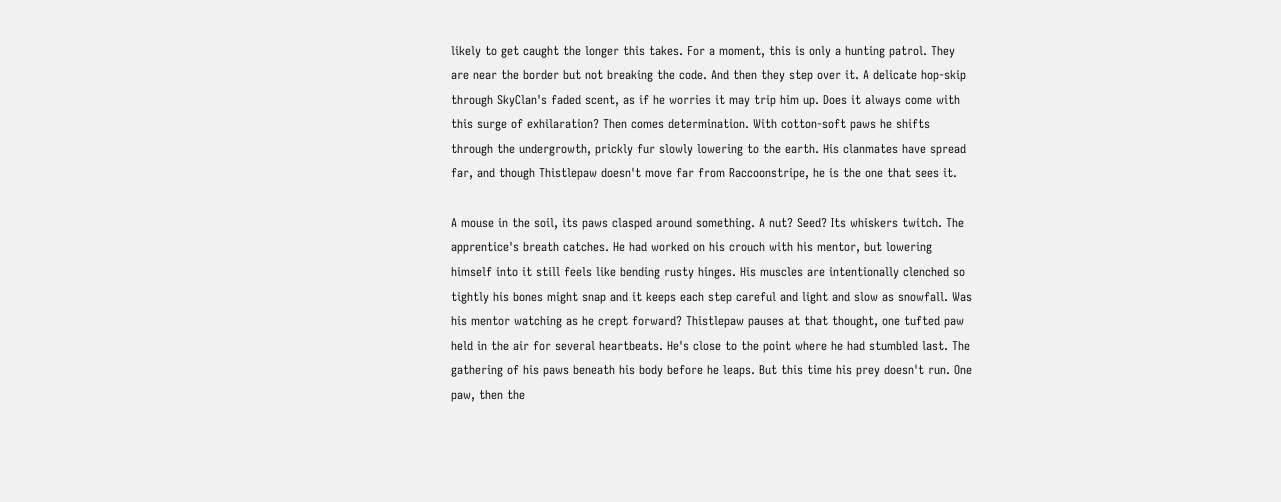likely to get caught the longer this takes. For a moment, this is only a hunting patrol. They are near the border but not breaking the code. And then they step over it. A delicate hop-skip through SkyClan's faded scent, as if he worries it may trip him up. Does it always come with this surge of exhilaration? Then comes determination. With cotton-soft paws he shifts through the undergrowth, prickly fur slowly lowering to the earth. His clanmates have spread far, and though Thistlepaw doesn't move far from Raccoonstripe, he is the one that sees it.

A mouse in the soil, its paws clasped around something. A nut? Seed? Its whiskers twitch. The apprentice's breath catches. He had worked on his crouch with his mentor, but lowering himself into it still feels like bending rusty hinges. His muscles are intentionally clenched so tightly his bones might snap and it keeps each step careful and light and slow as snowfall. Was his mentor watching as he crept forward? Thistlepaw pauses at that thought, one tufted paw held in the air for several heartbeats. He's close to the point where he had stumbled last. The gathering of his paws beneath his body before he leaps. But this time his prey doesn't run. One paw, then the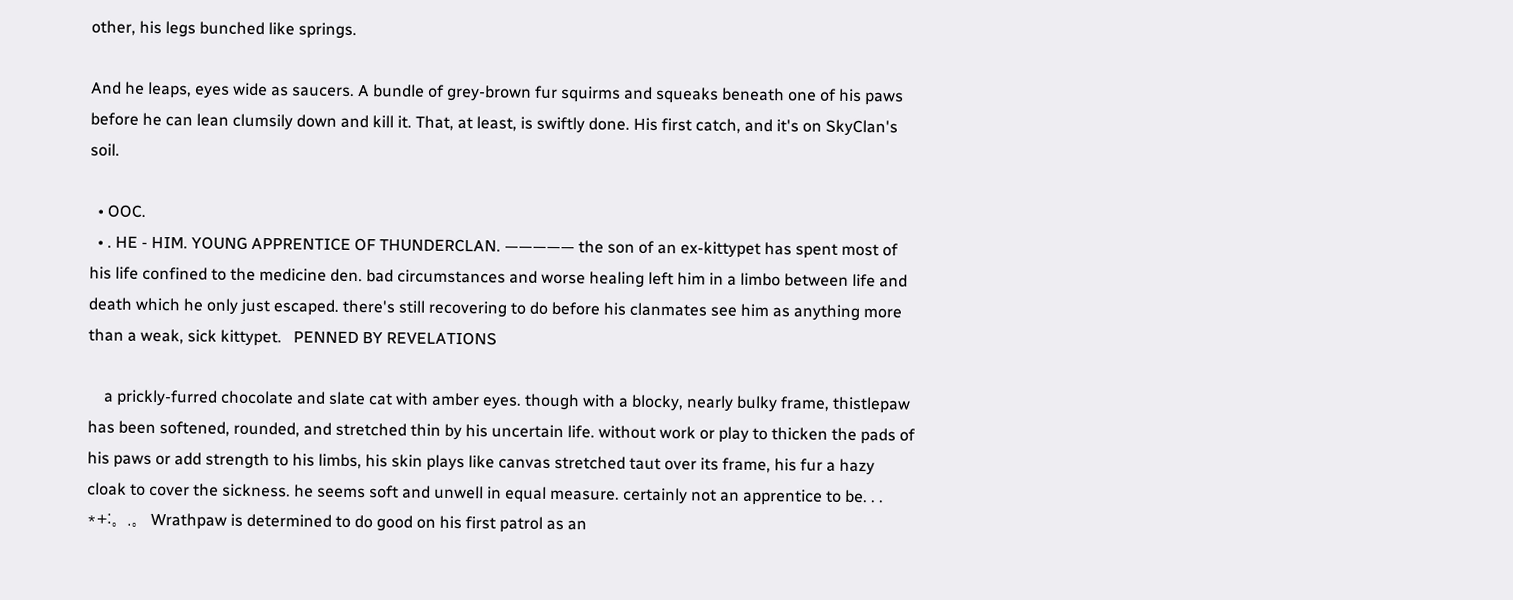other, his legs bunched like springs.

And he leaps, eyes wide as saucers. A bundle of grey-brown fur squirms and squeaks beneath one of his paws before he can lean clumsily down and kill it. That, at least, is swiftly done. His first catch, and it's on SkyClan's soil.

  • OOC.
  • . HE - HIM. YOUNG APPRENTICE OF THUNDERCLAN. ————— the son of an ex-kittypet has spent most of his life confined to the medicine den. bad circumstances and worse healing left him in a limbo between life and death which he only just escaped. there's still recovering to do before his clanmates see him as anything more than a weak, sick kittypet.   PENNED BY REVELATIONS

    a prickly-furred chocolate and slate cat with amber eyes. though with a blocky, nearly bulky frame, thistlepaw has been softened, rounded, and stretched thin by his uncertain life. without work or play to thicken the pads of his paws or add strength to his limbs, his skin plays like canvas stretched taut over its frame, his fur a hazy cloak to cover the sickness. he seems soft and unwell in equal measure. certainly not an apprentice to be. . .
*+:。.。 Wrathpaw is determined to do good on his first patrol as an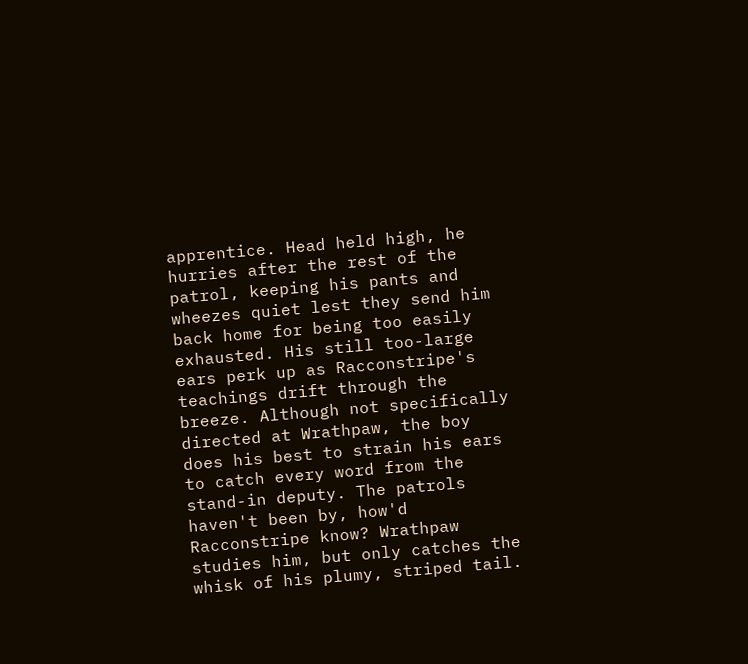apprentice. Head held high, he hurries after the rest of the patrol, keeping his pants and wheezes quiet lest they send him back home for being too easily exhausted. His still too-large ears perk up as Racconstripe's teachings drift through the breeze. Although not specifically directed at Wrathpaw, the boy does his best to strain his ears to catch every word from the stand-in deputy. The patrols haven't been by, how'd Racconstripe know? Wrathpaw studies him, but only catches the whisk of his plumy, striped tail.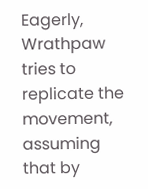Eagerly, Wrathpaw tries to replicate the movement, assuming that by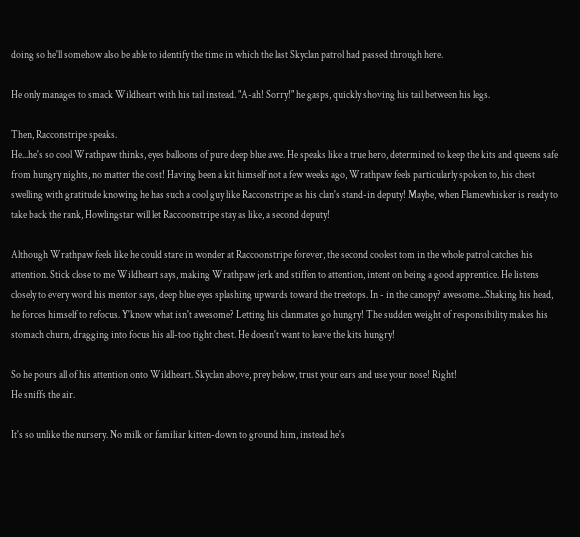doing so he'll somehow also be able to identify the time in which the last Skyclan patrol had passed through here.

He only manages to smack Wildheart with his tail instead. "A-ah! Sorry!" he gasps, quickly shoving his tail between his legs.

Then, Racconstripe speaks.
He...he's so cool Wrathpaw thinks, eyes balloons of pure deep blue awe. He speaks like a true hero, determined to keep the kits and queens safe from hungry nights, no matter the cost! Having been a kit himself not a few weeks ago, Wrathpaw feels particularly spoken to, his chest swelling with gratitude knowing he has such a cool guy like Racconstripe as his clan's stand-in deputy! Maybe, when Flamewhisker is ready to take back the rank, Howlingstar will let Raccoonstripe stay as like, a second deputy!

Although Wrathpaw feels like he could stare in wonder at Raccoonstripe forever, the second coolest tom in the whole patrol catches his attention. Stick close to me Wildheart says, making Wrathpaw jerk and stiffen to attention, intent on being a good apprentice. He listens closely to every word his mentor says, deep blue eyes splashing upwards toward the treetops. In - in the canopy? awesome...Shaking his head, he forces himself to refocus. Y'know what isn't awesome? Letting his clanmates go hungry! The sudden weight of responsibility makes his stomach churn, dragging into focus his all-too tight chest. He doesn't want to leave the kits hungry!

So he pours all of his attention onto Wildheart. Skyclan above, prey below, trust your ears and use your nose! Right!
He sniffs the air.

It's so unlike the nursery. No milk or familiar kitten-down to ground him, instead he's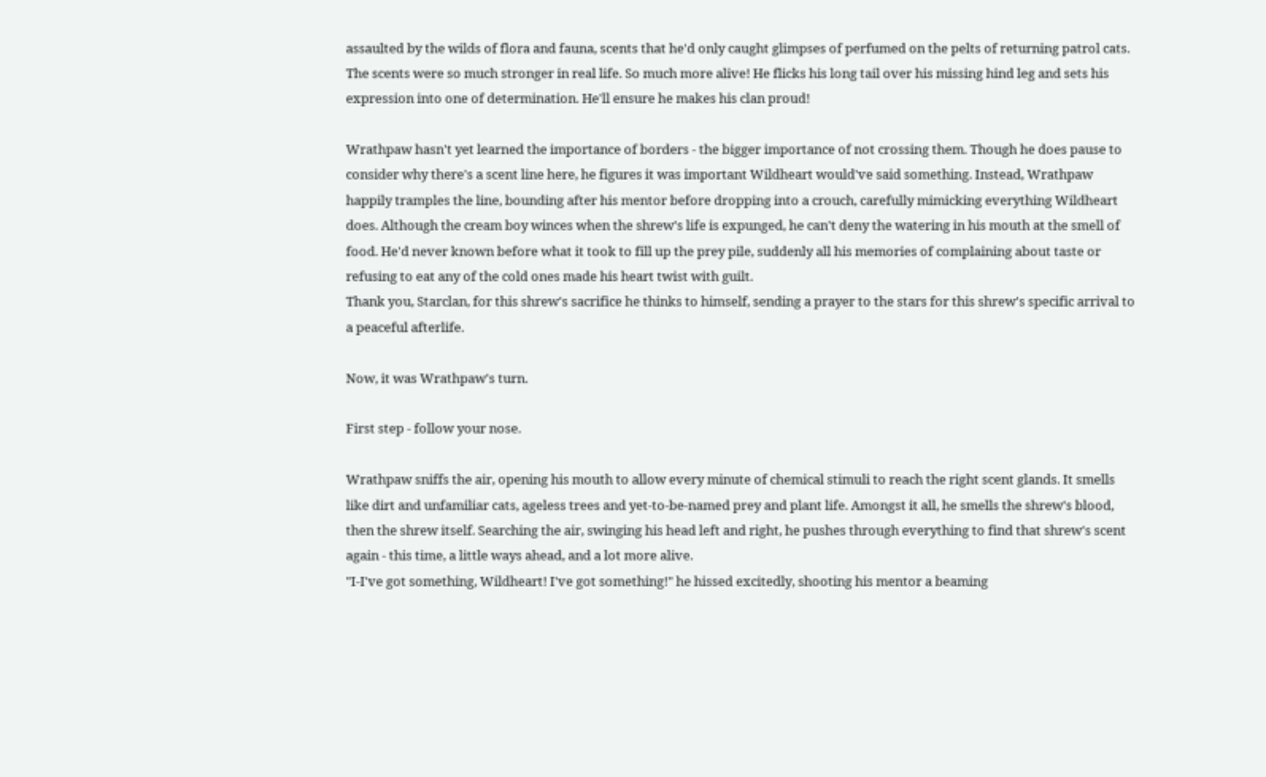assaulted by the wilds of flora and fauna, scents that he'd only caught glimpses of perfumed on the pelts of returning patrol cats. The scents were so much stronger in real life. So much more alive! He flicks his long tail over his missing hind leg and sets his expression into one of determination. He'll ensure he makes his clan proud!

Wrathpaw hasn't yet learned the importance of borders - the bigger importance of not crossing them. Though he does pause to consider why there's a scent line here, he figures it was important Wildheart would've said something. Instead, Wrathpaw happily tramples the line, bounding after his mentor before dropping into a crouch, carefully mimicking everything Wildheart does. Although the cream boy winces when the shrew's life is expunged, he can't deny the watering in his mouth at the smell of food. He'd never known before what it took to fill up the prey pile, suddenly all his memories of complaining about taste or refusing to eat any of the cold ones made his heart twist with guilt.
Thank you, Starclan, for this shrew's sacrifice he thinks to himself, sending a prayer to the stars for this shrew's specific arrival to a peaceful afterlife.

Now, it was Wrathpaw's turn.

First step - follow your nose.

Wrathpaw sniffs the air, opening his mouth to allow every minute of chemical stimuli to reach the right scent glands. It smells like dirt and unfamiliar cats, ageless trees and yet-to-be-named prey and plant life. Amongst it all, he smells the shrew's blood, then the shrew itself. Searching the air, swinging his head left and right, he pushes through everything to find that shrew's scent again - this time, a little ways ahead, and a lot more alive.
"I-I've got something, Wildheart! I've got something!" he hissed excitedly, shooting his mentor a beaming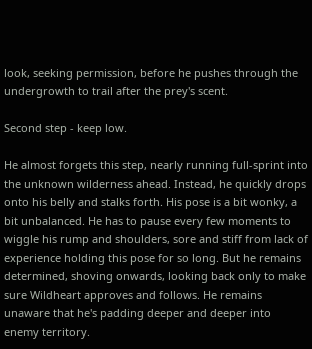look, seeking permission, before he pushes through the undergrowth to trail after the prey's scent.

Second step - keep low.

He almost forgets this step, nearly running full-sprint into the unknown wilderness ahead. Instead, he quickly drops onto his belly and stalks forth. His pose is a bit wonky, a bit unbalanced. He has to pause every few moments to wiggle his rump and shoulders, sore and stiff from lack of experience holding this pose for so long. But he remains determined, shoving onwards, looking back only to make sure Wildheart approves and follows. He remains unaware that he's padding deeper and deeper into enemy territory.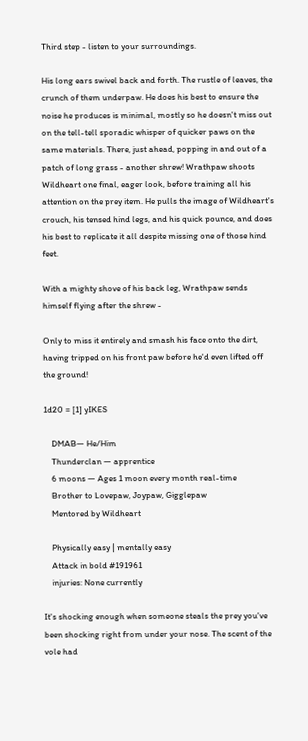Third step - listen to your surroundings.

His long ears swivel back and forth. The rustle of leaves, the crunch of them underpaw. He does his best to ensure the noise he produces is minimal, mostly so he doesn't miss out on the tell-tell sporadic whisper of quicker paws on the same materials. There, just ahead, popping in and out of a patch of long grass - another shrew! Wrathpaw shoots Wildheart one final, eager look, before training all his attention on the prey item. He pulls the image of Wildheart's crouch, his tensed hind legs, and his quick pounce, and does his best to replicate it all despite missing one of those hind feet.

With a mighty shove of his back leg, Wrathpaw sends himself flying after the shrew -

Only to miss it entirely and smash his face onto the dirt, having tripped on his front paw before he'd even lifted off the ground!

1d20 = [1] yIKES

    DMAB— He/Him
    Thunderclan — apprentice
    6 moons — Ages 1 moon every month real-time
    Brother to Lovepaw, Joypaw, Gigglepaw
    Mentored by Wildheart

    Physically easy | mentally easy
    Attack in bold #191961
    injuries: None currently

It's shocking enough when someone steals the prey you've been shocking right from under your nose. The scent of the vole had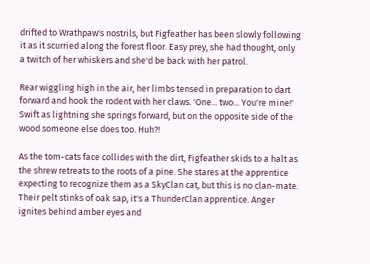drifted to Wrathpaw's nostrils, but Figfeather has been slowly following it as it scurried along the forest floor. Easy prey, she had thought, only a twitch of her whiskers and she'd be back with her patrol.

Rear wiggling high in the air, her limbs tensed in preparation to dart forward and hook the rodent with her claws. 'One... two... You're mine!' Swift as lightning she springs forward, but on the opposite side of the wood someone else does too. Huh?!

As the tom-cats face collides with the dirt, Figfeather skids to a halt as the shrew retreats to the roots of a pine. She stares at the apprentice expecting to recognize them as a SkyClan cat, but this is no clan-mate. Their pelt stinks of oak sap, it's a ThunderClan apprentice. Anger ignites behind amber eyes and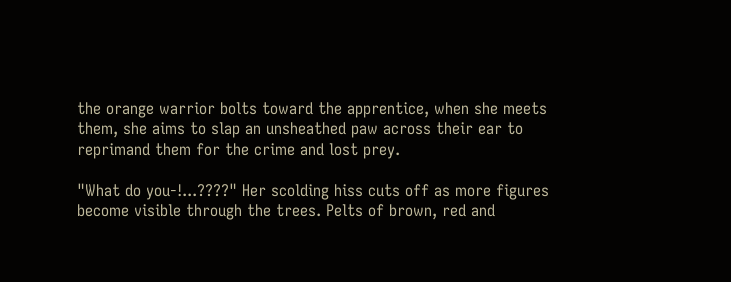the orange warrior bolts toward the apprentice, when she meets them, she aims to slap an unsheathed paw across their ear to reprimand them for the crime and lost prey.

"What do you-!...????" Her scolding hiss cuts off as more figures become visible through the trees. Pelts of brown, red and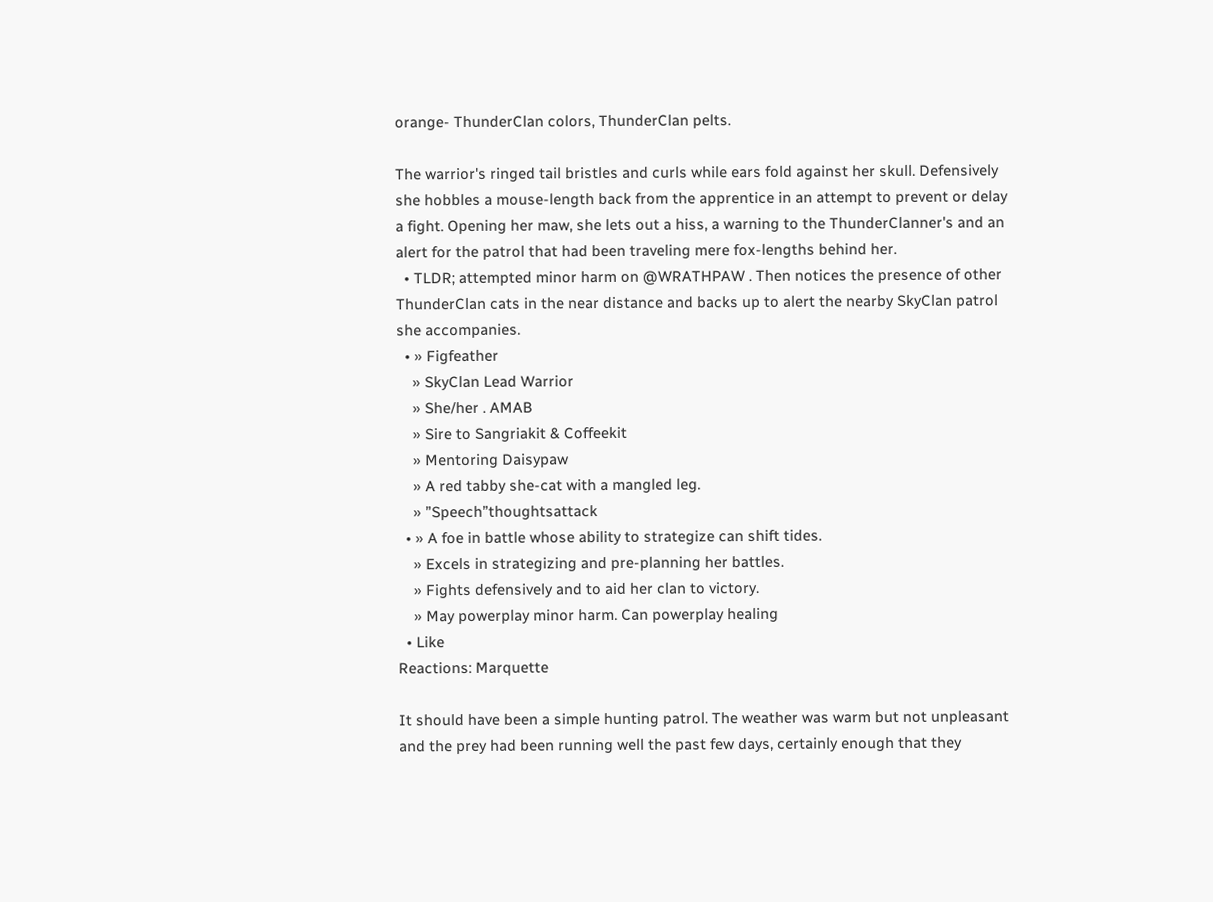orange- ThunderClan colors, ThunderClan pelts.

The warrior's ringed tail bristles and curls while ears fold against her skull. Defensively she hobbles a mouse-length back from the apprentice in an attempt to prevent or delay a fight. Opening her maw, she lets out a hiss, a warning to the ThunderClanner's and an alert for the patrol that had been traveling mere fox-lengths behind her.
  • TLDR; attempted minor harm on @WRATHPAW . Then notices the presence of other ThunderClan cats in the near distance and backs up to alert the nearby SkyClan patrol she accompanies.
  • » Figfeather
    » SkyClan Lead Warrior
    » She/her . AMAB
    » Sire to Sangriakit & Coffeekit
    » Mentoring Daisypaw
    » A red tabby she-cat with a mangled leg.
    » ”Speech”thoughtsattack
  • » A foe in battle whose ability to strategize can shift tides.
    » Excels in strategizing and pre-planning her battles.
    » Fights defensively and to aid her clan to victory.
    » May powerplay minor harm. Can powerplay healing
  • Like
Reactions: Marquette

It should have been a simple hunting patrol. The weather was warm but not unpleasant and the prey had been running well the past few days, certainly enough that they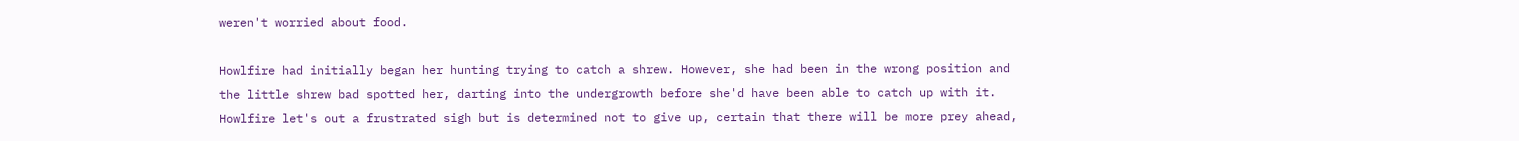weren't worried about food.

Howlfire had initially began her hunting trying to catch a shrew. However, she had been in the wrong position and the little shrew bad spotted her, darting into the undergrowth before she'd have been able to catch up with it. Howlfire let's out a frustrated sigh but is determined not to give up, certain that there will be more prey ahead,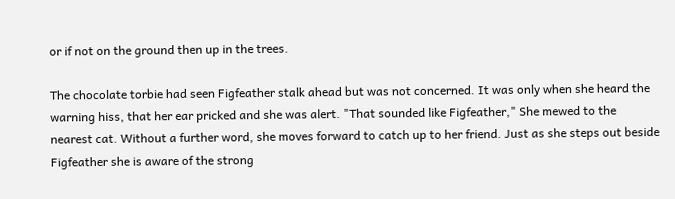or if not on the ground then up in the trees.

The chocolate torbie had seen Figfeather stalk ahead but was not concerned. It was only when she heard the warning hiss, that her ear pricked and she was alert. "That sounded like Figfeather," She mewed to the nearest cat. Without a further word, she moves forward to catch up to her friend. Just as she steps out beside Figfeather she is aware of the strong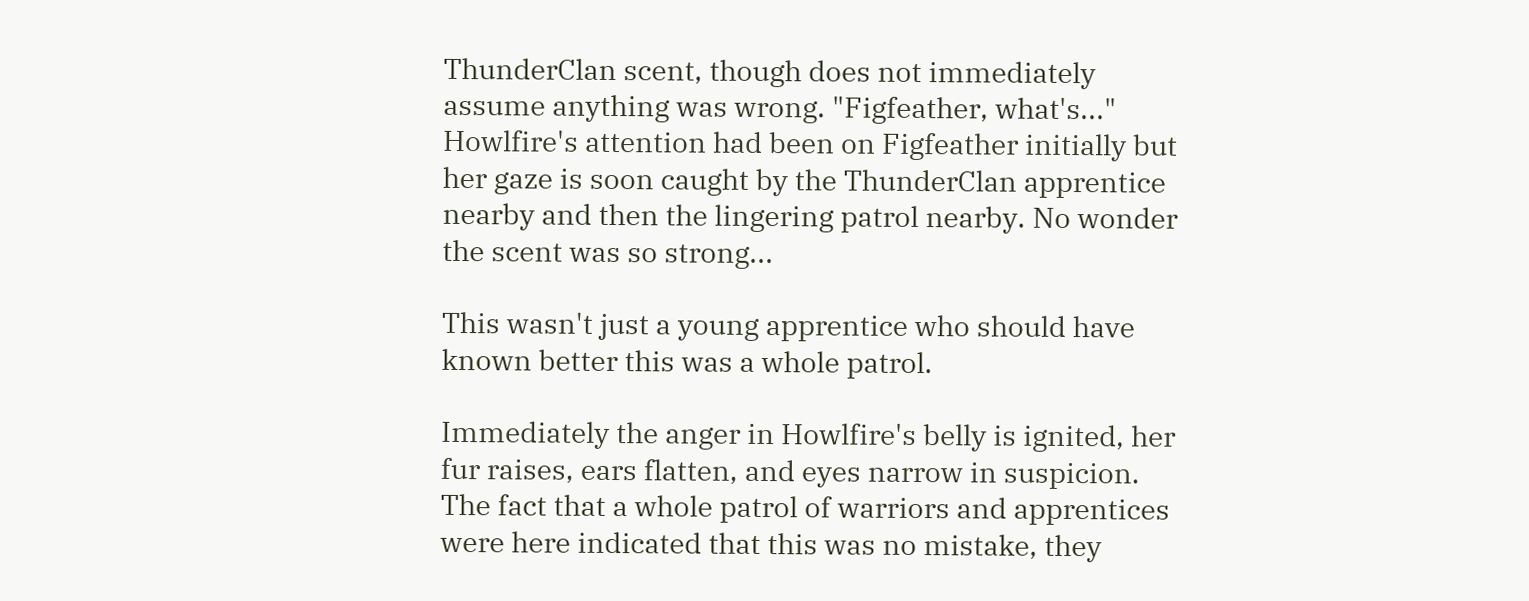ThunderClan scent, though does not immediately assume anything was wrong. "Figfeather, what's..." Howlfire's attention had been on Figfeather initially but her gaze is soon caught by the ThunderClan apprentice nearby and then the lingering patrol nearby. No wonder the scent was so strong...

This wasn't just a young apprentice who should have known better this was a whole patrol.

Immediately the anger in Howlfire's belly is ignited, her fur raises, ears flatten, and eyes narrow in suspicion. The fact that a whole patrol of warriors and apprentices were here indicated that this was no mistake, they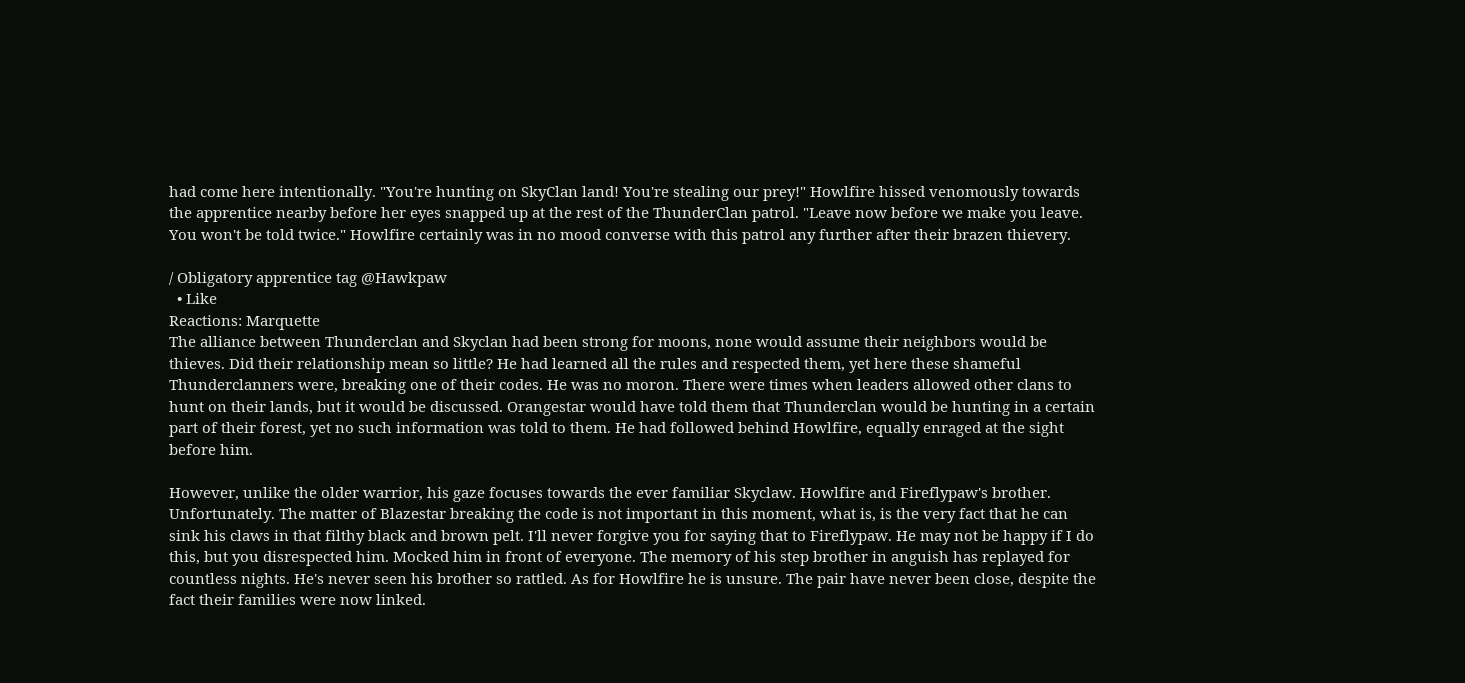had come here intentionally. "You're hunting on SkyClan land! You're stealing our prey!" Howlfire hissed venomously towards the apprentice nearby before her eyes snapped up at the rest of the ThunderClan patrol. "Leave now before we make you leave. You won't be told twice." Howlfire certainly was in no mood converse with this patrol any further after their brazen thievery.

/ Obligatory apprentice tag @Hawkpaw
  • Like
Reactions: Marquette
The alliance between Thunderclan and Skyclan had been strong for moons, none would assume their neighbors would be thieves. Did their relationship mean so little? He had learned all the rules and respected them, yet here these shameful Thunderclanners were, breaking one of their codes. He was no moron. There were times when leaders allowed other clans to hunt on their lands, but it would be discussed. Orangestar would have told them that Thunderclan would be hunting in a certain part of their forest, yet no such information was told to them. He had followed behind Howlfire, equally enraged at the sight before him.

However, unlike the older warrior, his gaze focuses towards the ever familiar Skyclaw. Howlfire and Fireflypaw's brother. Unfortunately. The matter of Blazestar breaking the code is not important in this moment, what is, is the very fact that he can sink his claws in that filthy black and brown pelt. I'll never forgive you for saying that to Fireflypaw. He may not be happy if I do this, but you disrespected him. Mocked him in front of everyone. The memory of his step brother in anguish has replayed for countless nights. He's never seen his brother so rattled. As for Howlfire he is unsure. The pair have never been close, despite the fact their families were now linked.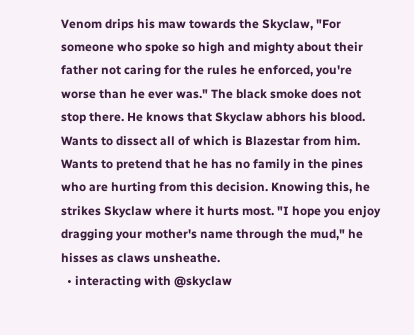Venom drips his maw towards the Skyclaw, "For someone who spoke so high and mighty about their father not caring for the rules he enforced, you're worse than he ever was." The black smoke does not stop there. He knows that Skyclaw abhors his blood. Wants to dissect all of which is Blazestar from him. Wants to pretend that he has no family in the pines who are hurting from this decision. Knowing this, he strikes Skyclaw where it hurts most. "I hope you enjoy dragging your mother's name through the mud," he hisses as claws unsheathe.
  • interacting with @skyclaw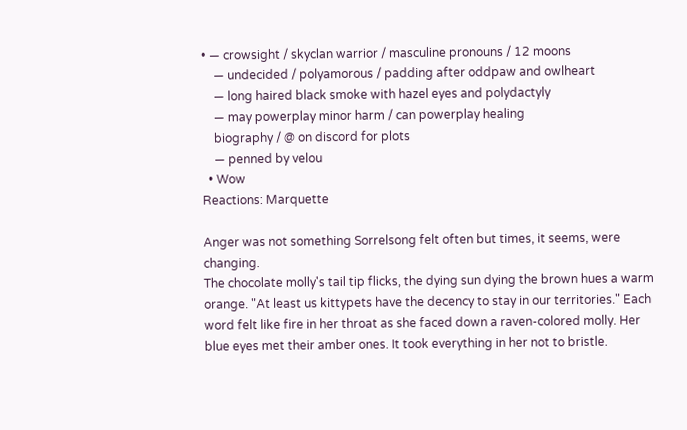• — crowsight / skyclan warrior / masculine pronouns / 12 moons
    — undecided / polyamorous / padding after oddpaw and owlheart
    — long haired black smoke with hazel eyes and polydactyly
    — may powerplay minor harm / can powerplay healing
    biography / @ on discord for plots
    — penned by velou
  • Wow
Reactions: Marquette

Anger was not something Sorrelsong felt often but times, it seems, were changing.
The chocolate molly's tail tip flicks, the dying sun dying the brown hues a warm orange. "At least us kittypets have the decency to stay in our territories." Each word felt like fire in her throat as she faced down a raven-colored molly. Her blue eyes met their amber ones. It took everything in her not to bristle.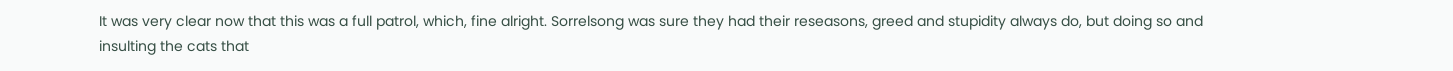It was very clear now that this was a full patrol, which, fine alright. Sorrelsong was sure they had their reseasons, greed and stupidity always do, but doing so and insulting the cats that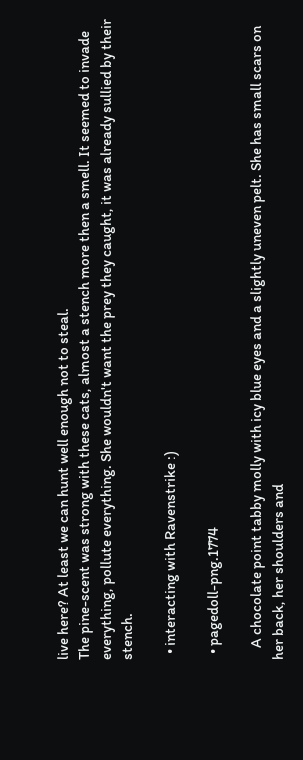live here? At least we can hunt well enough not to steal.
The pine-scent was strong with these cats, almost a stench more then a smell. It seemed to invade everything, pollute everything. She wouldn't want the prey they caught, it was already sullied by their stench.

  • interacting with Ravenstrike :)

  • pagedoll-png.1774

    A chocolate point tabby molly with icy blue eyes and a slightly uneven pelt. She has small scars on her back, her shoulders and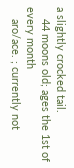a slightly crocked tail.
    44 moons old; ages the 1st of every month
    aro/ace. ; currently not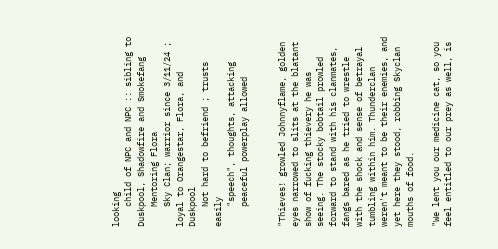looking
    child of NPC and NPC :: sibling to Duskpool, Shadowfire and Smokefang
    Mentoring Flora
    Sky Clan; warrior since 3/11/24 ; loyal to Orangestar, Flora, and Duskpool
    Not hard to befriend ; trusts easily
    "speech", thoughts, attacking
    peaceful powerplay allowed


"Thieves! growled Johnnyflame, golden eyes narrowed to slits at the blatant show of fucking thievery he was seeing. The stocky bobtail prowled forward to stand with his clanmates, fangs bared as he tried to wrestle with the shock and sense of betrayal tumbling within him. Thunderclan weren't meant to be their enemies, and yet here they stood, robbing Skyclan mouths of food.

"We lent you our medicine cat, so you feel entitled to our prey as well, is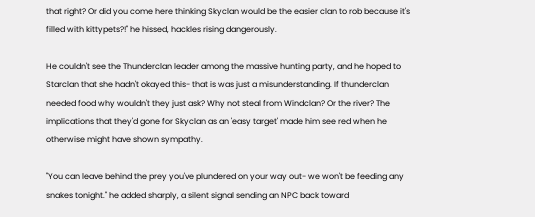that right? Or did you come here thinking Skyclan would be the easier clan to rob because it's filled with kittypets?!" he hissed, hackles rising dangerously.

He couldn't see the Thunderclan leader among the massive hunting party, and he hoped to Starclan that she hadn't okayed this- that is was just a misunderstanding. If thunderclan needed food why wouldn't they just ask? Why not steal from Windclan? Or the river? The implications that they'd gone for Skyclan as an 'easy target' made him see red when he otherwise might have shown sympathy.

"You can leave behind the prey you've plundered on your way out- we won't be feeding any snakes tonight." he added sharply, a silent signal sending an NPC back toward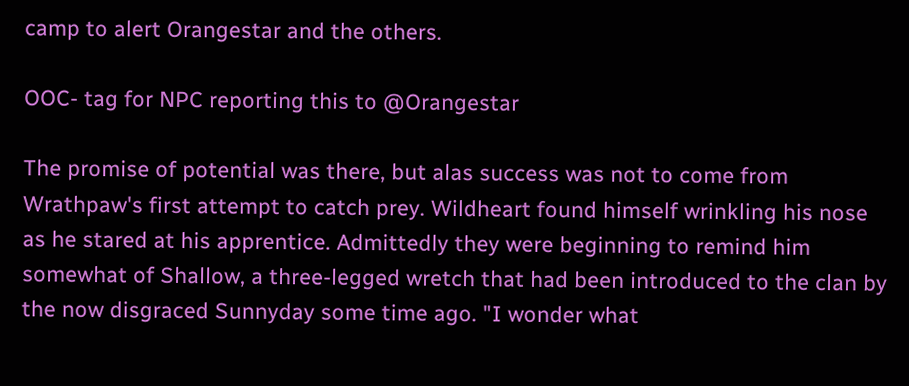camp to alert Orangestar and the others.

OOC- tag for NPC reporting this to @Orangestar

The promise of potential was there, but alas success was not to come from Wrathpaw's first attempt to catch prey. Wildheart found himself wrinkling his nose as he stared at his apprentice. Admittedly they were beginning to remind him somewhat of Shallow, a three-legged wretch that had been introduced to the clan by the now disgraced Sunnyday some time ago. "I wonder what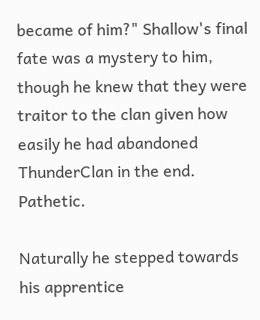became of him?" Shallow's final fate was a mystery to him, though he knew that they were traitor to the clan given how easily he had abandoned ThunderClan in the end. Pathetic.

Naturally he stepped towards his apprentice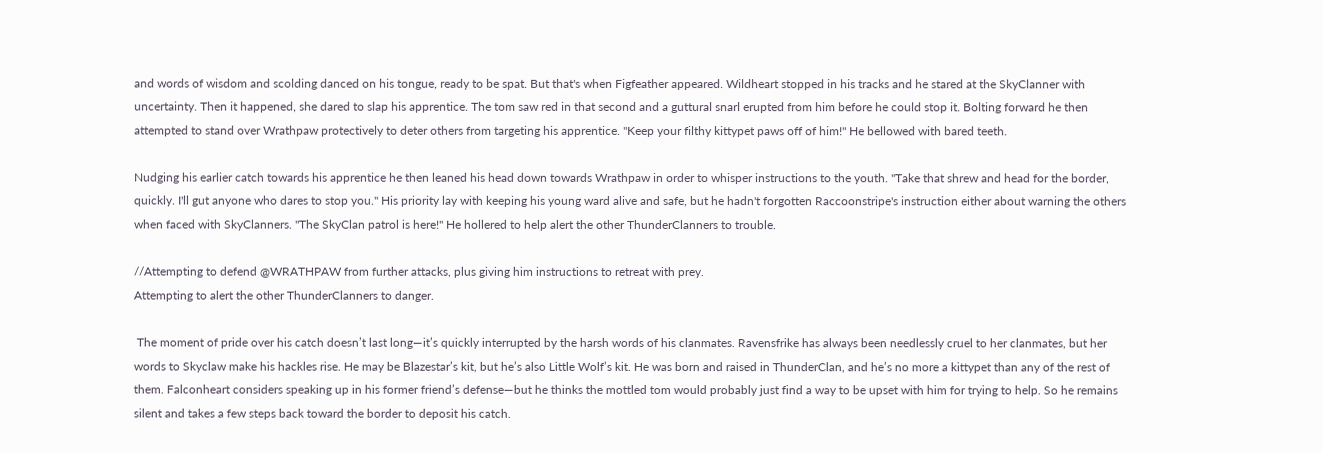and words of wisdom and scolding danced on his tongue, ready to be spat. But that's when Figfeather appeared. Wildheart stopped in his tracks and he stared at the SkyClanner with uncertainty. Then it happened, she dared to slap his apprentice. The tom saw red in that second and a guttural snarl erupted from him before he could stop it. Bolting forward he then attempted to stand over Wrathpaw protectively to deter others from targeting his apprentice. "Keep your filthy kittypet paws off of him!" He bellowed with bared teeth.

Nudging his earlier catch towards his apprentice he then leaned his head down towards Wrathpaw in order to whisper instructions to the youth. "Take that shrew and head for the border, quickly. I'll gut anyone who dares to stop you." His priority lay with keeping his young ward alive and safe, but he hadn't forgotten Raccoonstripe's instruction either about warning the others when faced with SkyClanners. "The SkyClan patrol is here!" He hollered to help alert the other ThunderClanners to trouble.

//Attempting to defend @WRATHPAW from further attacks, plus giving him instructions to retreat with prey.
Attempting to alert the other ThunderClanners to danger.

 The moment of pride over his catch doesn’t last long—it’s quickly interrupted by the harsh words of his clanmates. Ravensfrike has always been needlessly cruel to her clanmates, but her words to Skyclaw make his hackles rise. He may be Blazestar’s kit, but he’s also Little Wolf’s kit. He was born and raised in ThunderClan, and he’s no more a kittypet than any of the rest of them. Falconheart considers speaking up in his former friend’s defense—but he thinks the mottled tom would probably just find a way to be upset with him for trying to help. So he remains silent and takes a few steps back toward the border to deposit his catch.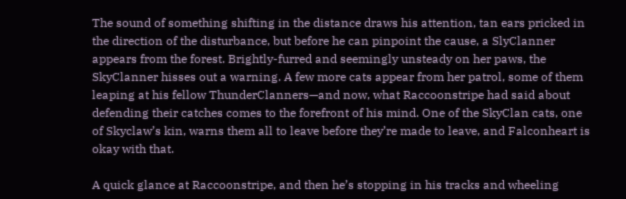The sound of something shifting in the distance draws his attention, tan ears pricked in the direction of the disturbance, but before he can pinpoint the cause, a SlyClanner appears from the forest. Brightly-furred and seemingly unsteady on her paws, the SkyClanner hisses out a warning. A few more cats appear from her patrol, some of them leaping at his fellow ThunderClanners—and now, what Raccoonstripe had said about defending their catches comes to the forefront of his mind. One of the SkyClan cats, one of Skyclaw’s kin, warns them all to leave before they’re made to leave, and Falconheart is okay with that.

A quick glance at Raccoonstripe, and then he’s stopping in his tracks and wheeling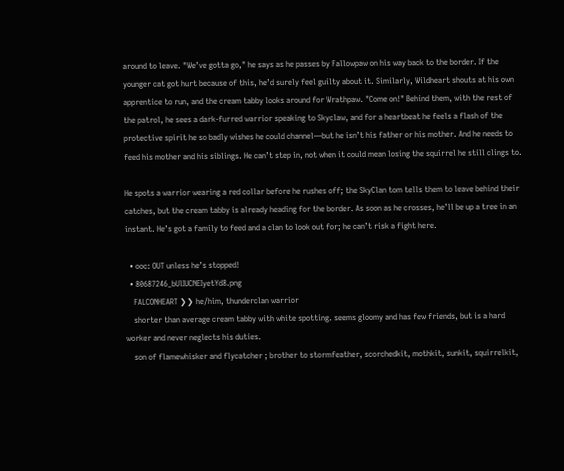around to leave. "We’ve gotta go," he says as he passes by Fallowpaw on his way back to the border. If the younger cat got hurt because of this, he’d surely feel guilty about it. Similarly, Wildheart shouts at his own apprentice to run, and the cream tabby looks around for Wrathpaw. "Come on!" Behind them, with the rest of the patrol, he sees a dark-furred warrior speaking to Skyclaw, and for a heartbeat he feels a flash of the protective spirit he so badly wishes he could channel—but he isn’t his father or his mother. And he needs to feed his mother and his siblings. He can’t step in, not when it could mean losing the squirrel he still clings to.

He spots a warrior wearing a red collar before he rushes off; the SkyClan tom tells them to leave behind their catches, but the cream tabby is already heading for the border. As soon as he crosses, he’ll be up a tree in an instant. He’s got a family to feed and a clan to look out for; he can’t risk a fight here.

  • ooc: OUT unless he’s stopped!
  • 80687246_bUlIUCNEIyetYd8.png
    FALCONHEART ❯❯ he/him, thunderclan warrior
    shorter than average cream tabby with white spotting. seems gloomy and has few friends, but is a hard worker and never neglects his duties.
    son of flamewhisker and flycatcher ; brother to stormfeather, scorchedkit, mothkit, sunkit, squirrelkit,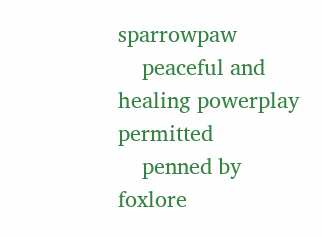sparrowpaw
    peaceful and healing powerplay permitted
    penned by foxlore